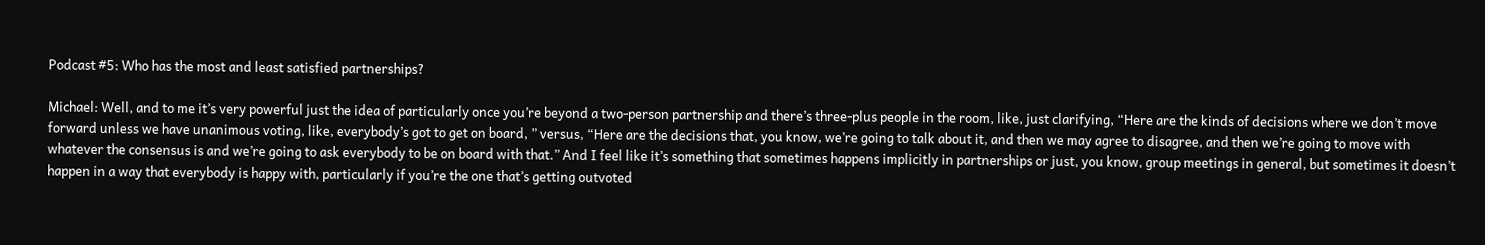Podcast #5: Who has the most and least satisfied partnerships?

Michael: Well, and to me it’s very powerful just the idea of particularly once you’re beyond a two-person partnership and there’s three-plus people in the room, like, just clarifying, “Here are the kinds of decisions where we don’t move forward unless we have unanimous voting, like, everybody’s got to get on board, ” versus, “Here are the decisions that, you know, we’re going to talk about it, and then we may agree to disagree, and then we’re going to move with whatever the consensus is and we’re going to ask everybody to be on board with that.” And I feel like it’s something that sometimes happens implicitly in partnerships or just, you know, group meetings in general, but sometimes it doesn’t happen in a way that everybody is happy with, particularly if you’re the one that’s getting outvoted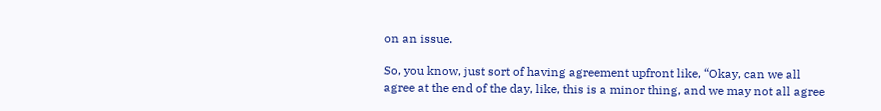on an issue.

So, you know, just sort of having agreement upfront like, “Okay, can we all agree at the end of the day, like, this is a minor thing, and we may not all agree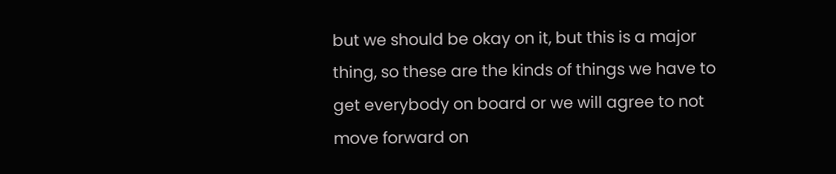but we should be okay on it, but this is a major thing, so these are the kinds of things we have to get everybody on board or we will agree to not move forward on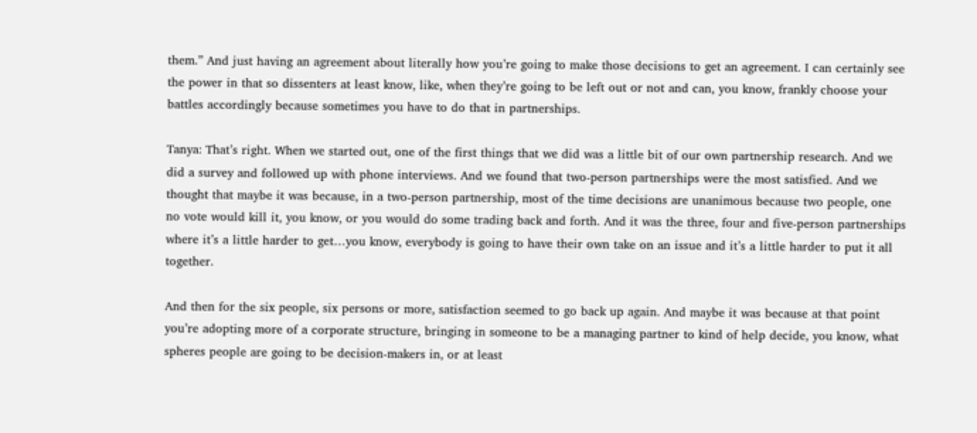them.” And just having an agreement about literally how you’re going to make those decisions to get an agreement. I can certainly see the power in that so dissenters at least know, like, when they’re going to be left out or not and can, you know, frankly choose your battles accordingly because sometimes you have to do that in partnerships.

Tanya: That’s right. When we started out, one of the first things that we did was a little bit of our own partnership research. And we did a survey and followed up with phone interviews. And we found that two-person partnerships were the most satisfied. And we thought that maybe it was because, in a two-person partnership, most of the time decisions are unanimous because two people, one no vote would kill it, you know, or you would do some trading back and forth. And it was the three, four and five-person partnerships where it’s a little harder to get…you know, everybody is going to have their own take on an issue and it’s a little harder to put it all together.

And then for the six people, six persons or more, satisfaction seemed to go back up again. And maybe it was because at that point you’re adopting more of a corporate structure, bringing in someone to be a managing partner to kind of help decide, you know, what spheres people are going to be decision-makers in, or at least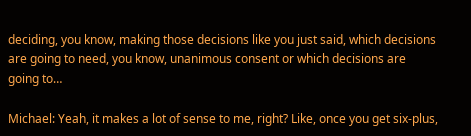deciding, you know, making those decisions like you just said, which decisions are going to need, you know, unanimous consent or which decisions are going to…

Michael: Yeah, it makes a lot of sense to me, right? Like, once you get six-plus,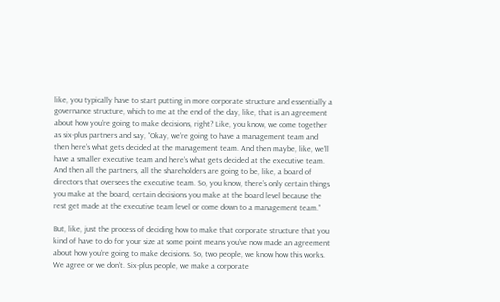like, you typically have to start putting in more corporate structure and essentially a governance structure, which to me at the end of the day, like, that is an agreement about how you’re going to make decisions, right? Like, you know, we come together as six-plus partners and say, “Okay, we’re going to have a management team and then here’s what gets decided at the management team. And then maybe, like, we’ll have a smaller executive team and here’s what gets decided at the executive team. And then all the partners, all the shareholders are going to be, like, a board of directors that oversees the executive team. So, you know, there’s only certain things you make at the board, certain decisions you make at the board level because the rest get made at the executive team level or come down to a management team.”

But, like, just the process of deciding how to make that corporate structure that you kind of have to do for your size at some point means you’ve now made an agreement about how you’re going to make decisions. So, two people, we know how this works. We agree or we don’t. Six-plus people, we make a corporate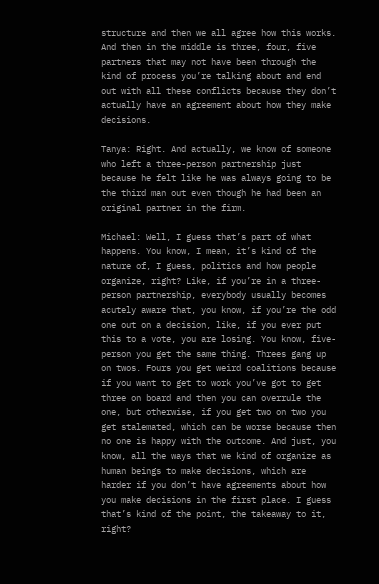structure and then we all agree how this works. And then in the middle is three, four, five partners that may not have been through the kind of process you’re talking about and end out with all these conflicts because they don’t actually have an agreement about how they make decisions.

Tanya: Right. And actually, we know of someone who left a three-person partnership just because he felt like he was always going to be the third man out even though he had been an original partner in the firm.

Michael: Well, I guess that’s part of what happens. You know, I mean, it’s kind of the nature of, I guess, politics and how people organize, right? Like, if you’re in a three-person partnership, everybody usually becomes acutely aware that, you know, if you’re the odd one out on a decision, like, if you ever put this to a vote, you are losing. You know, five-person you get the same thing. Threes gang up on twos. Fours you get weird coalitions because if you want to get to work you’ve got to get three on board and then you can overrule the one, but otherwise, if you get two on two you get stalemated, which can be worse because then no one is happy with the outcome. And just, you know, all the ways that we kind of organize as human beings to make decisions, which are harder if you don’t have agreements about how you make decisions in the first place. I guess that’s kind of the point, the takeaway to it, right?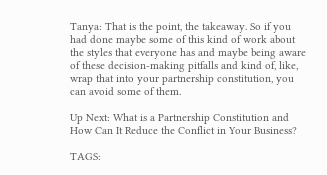Tanya: That is the point, the takeaway. So if you had done maybe some of this kind of work about the styles that everyone has and maybe being aware of these decision-making pitfalls and kind of, like, wrap that into your partnership constitution, you can avoid some of them.

Up Next: What is a Partnership Constitution and How Can It Reduce the Conflict in Your Business?

TAGS: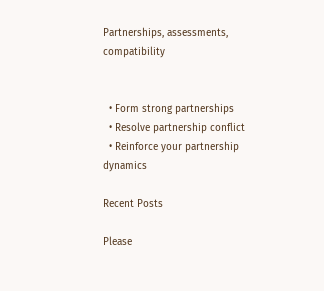Partnerships, assessments, compatibility


  • Form strong partnerships
  • Resolve partnership conflict
  • Reinforce your partnership dynamics

Recent Posts

Please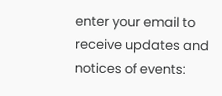enter your email to receive updates and notices of events: